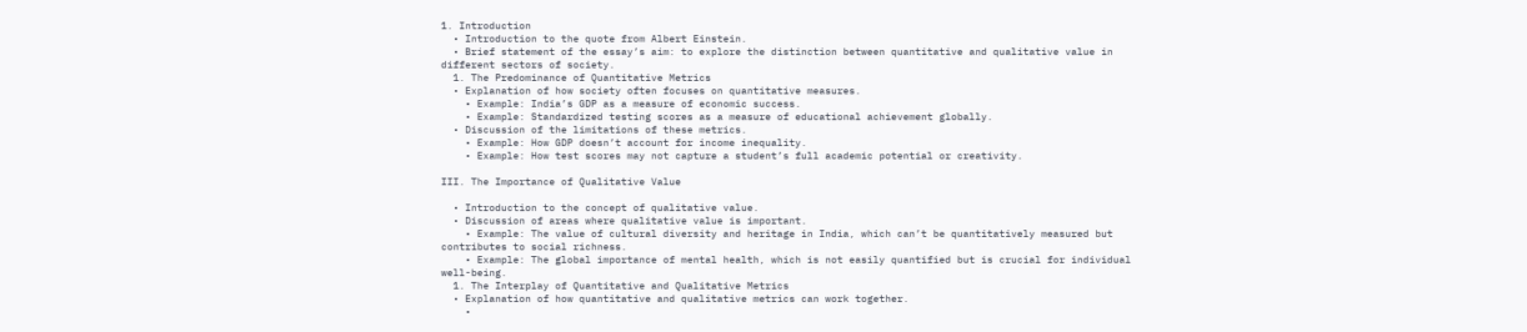1. Introduction
  • Introduction to the quote from Albert Einstein.
  • Brief statement of the essay’s aim: to explore the distinction between quantitative and qualitative value in different sectors of society.
  1. The Predominance of Quantitative Metrics
  • Explanation of how society often focuses on quantitative measures.
    • Example: India’s GDP as a measure of economic success.
    • Example: Standardized testing scores as a measure of educational achievement globally.
  • Discussion of the limitations of these metrics.
    • Example: How GDP doesn’t account for income inequality.
    • Example: How test scores may not capture a student’s full academic potential or creativity.

III. The Importance of Qualitative Value

  • Introduction to the concept of qualitative value.
  • Discussion of areas where qualitative value is important.
    • Example: The value of cultural diversity and heritage in India, which can’t be quantitatively measured but contributes to social richness.
    • Example: The global importance of mental health, which is not easily quantified but is crucial for individual well-being.
  1. The Interplay of Quantitative and Qualitative Metrics
  • Explanation of how quantitative and qualitative metrics can work together.
    •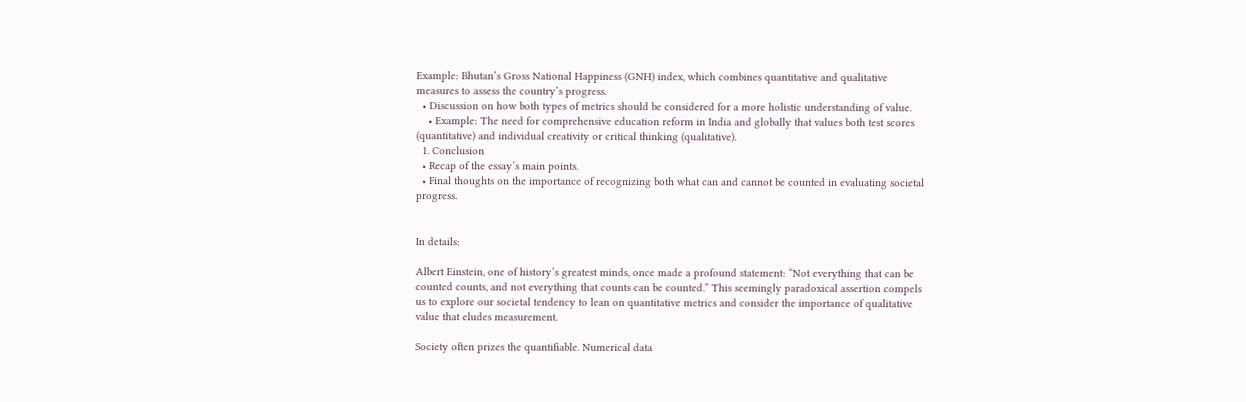Example: Bhutan’s Gross National Happiness (GNH) index, which combines quantitative and qualitative measures to assess the country’s progress.
  • Discussion on how both types of metrics should be considered for a more holistic understanding of value.
    • Example: The need for comprehensive education reform in India and globally that values both test scores (quantitative) and individual creativity or critical thinking (qualitative).
  1. Conclusion
  • Recap of the essay’s main points.
  • Final thoughts on the importance of recognizing both what can and cannot be counted in evaluating societal progress.


In details:

Albert Einstein, one of history’s greatest minds, once made a profound statement: “Not everything that can be counted counts, and not everything that counts can be counted.” This seemingly paradoxical assertion compels us to explore our societal tendency to lean on quantitative metrics and consider the importance of qualitative value that eludes measurement.

Society often prizes the quantifiable. Numerical data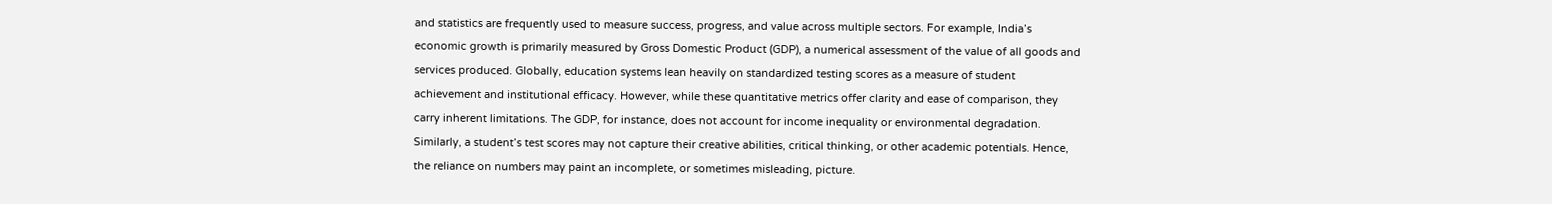and statistics are frequently used to measure success, progress, and value across multiple sectors. For example, India’s economic growth is primarily measured by Gross Domestic Product (GDP), a numerical assessment of the value of all goods and services produced. Globally, education systems lean heavily on standardized testing scores as a measure of student achievement and institutional efficacy. However, while these quantitative metrics offer clarity and ease of comparison, they carry inherent limitations. The GDP, for instance, does not account for income inequality or environmental degradation. Similarly, a student’s test scores may not capture their creative abilities, critical thinking, or other academic potentials. Hence, the reliance on numbers may paint an incomplete, or sometimes misleading, picture.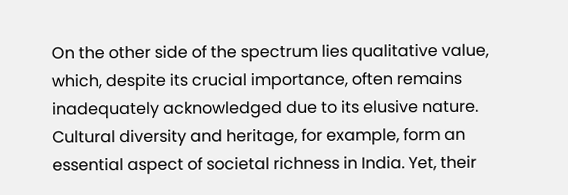On the other side of the spectrum lies qualitative value, which, despite its crucial importance, often remains inadequately acknowledged due to its elusive nature. Cultural diversity and heritage, for example, form an essential aspect of societal richness in India. Yet, their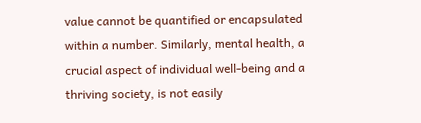value cannot be quantified or encapsulated within a number. Similarly, mental health, a crucial aspect of individual well-being and a thriving society, is not easily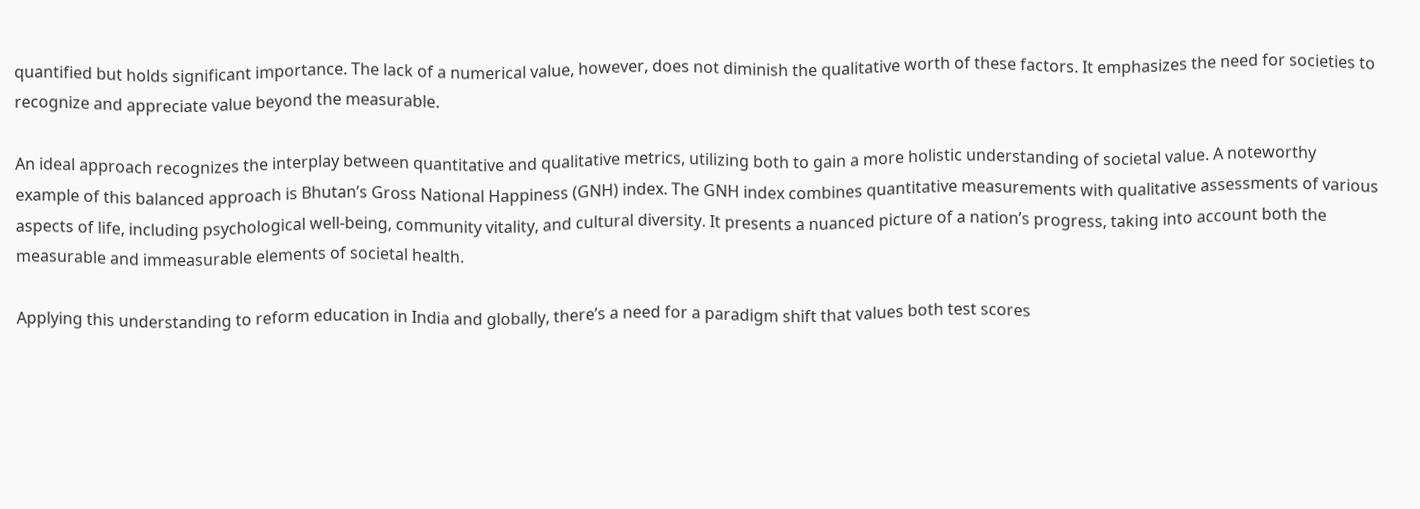quantified but holds significant importance. The lack of a numerical value, however, does not diminish the qualitative worth of these factors. It emphasizes the need for societies to recognize and appreciate value beyond the measurable.

An ideal approach recognizes the interplay between quantitative and qualitative metrics, utilizing both to gain a more holistic understanding of societal value. A noteworthy example of this balanced approach is Bhutan’s Gross National Happiness (GNH) index. The GNH index combines quantitative measurements with qualitative assessments of various aspects of life, including psychological well-being, community vitality, and cultural diversity. It presents a nuanced picture of a nation’s progress, taking into account both the measurable and immeasurable elements of societal health.

Applying this understanding to reform education in India and globally, there’s a need for a paradigm shift that values both test scores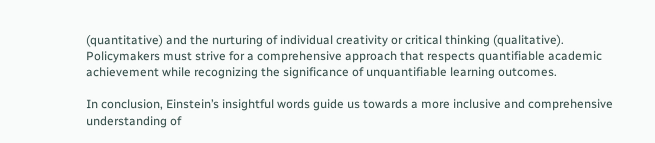(quantitative) and the nurturing of individual creativity or critical thinking (qualitative). Policymakers must strive for a comprehensive approach that respects quantifiable academic achievement while recognizing the significance of unquantifiable learning outcomes.

In conclusion, Einstein’s insightful words guide us towards a more inclusive and comprehensive understanding of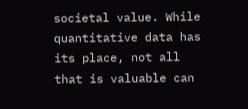societal value. While quantitative data has its place, not all that is valuable can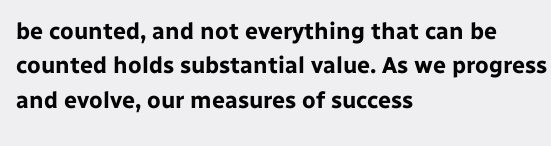be counted, and not everything that can be counted holds substantial value. As we progress and evolve, our measures of success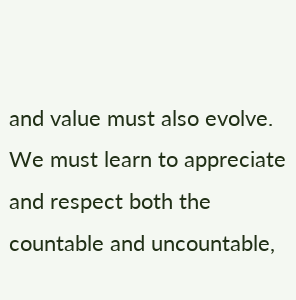and value must also evolve. We must learn to appreciate and respect both the countable and uncountable,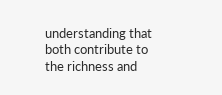understanding that both contribute to the richness and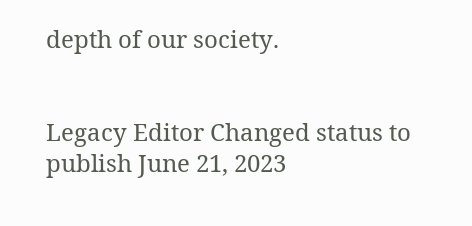depth of our society.


Legacy Editor Changed status to publish June 21, 2023